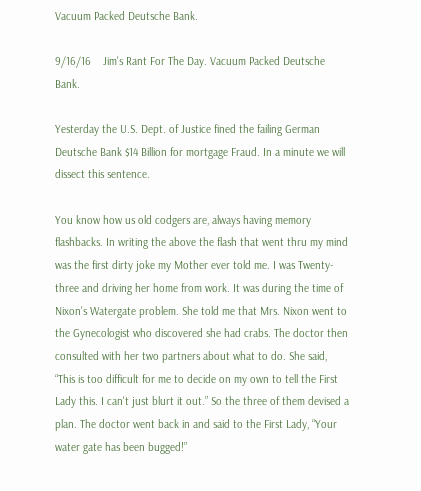Vacuum Packed Deutsche Bank.

9/16/16    Jim's Rant For The Day. Vacuum Packed Deutsche Bank.

Yesterday the U.S. Dept. of Justice fined the failing German Deutsche Bank $14 Billion for mortgage Fraud. In a minute we will dissect this sentence.

You know how us old codgers are, always having memory flashbacks. In writing the above the flash that went thru my mind was the first dirty joke my Mother ever told me. I was Twenty-three and driving her home from work. It was during the time of Nixon's Watergate problem. She told me that Mrs. Nixon went to the Gynecologist who discovered she had crabs. The doctor then consulted with her two partners about what to do. She said, “This is too difficult for me to decide on my own to tell the First Lady this. I can't just blurt it out.” So the three of them devised a plan. The doctor went back in and said to the First Lady, “Your water gate has been bugged!”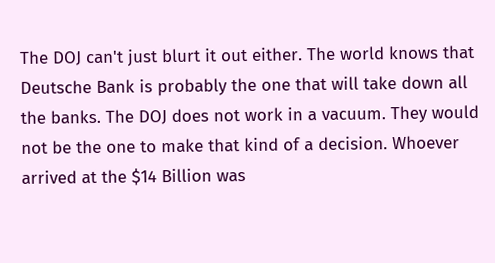The DOJ can't just blurt it out either. The world knows that Deutsche Bank is probably the one that will take down all the banks. The DOJ does not work in a vacuum. They would not be the one to make that kind of a decision. Whoever arrived at the $14 Billion was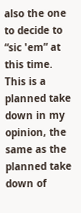also the one to decide to “sic 'em” at this time. This is a planned take down in my opinion, the same as the planned take down of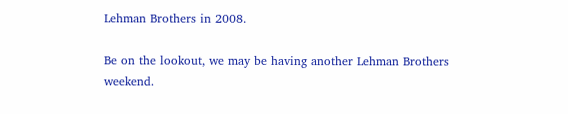Lehman Brothers in 2008.

Be on the lookout, we may be having another Lehman Brothers weekend.